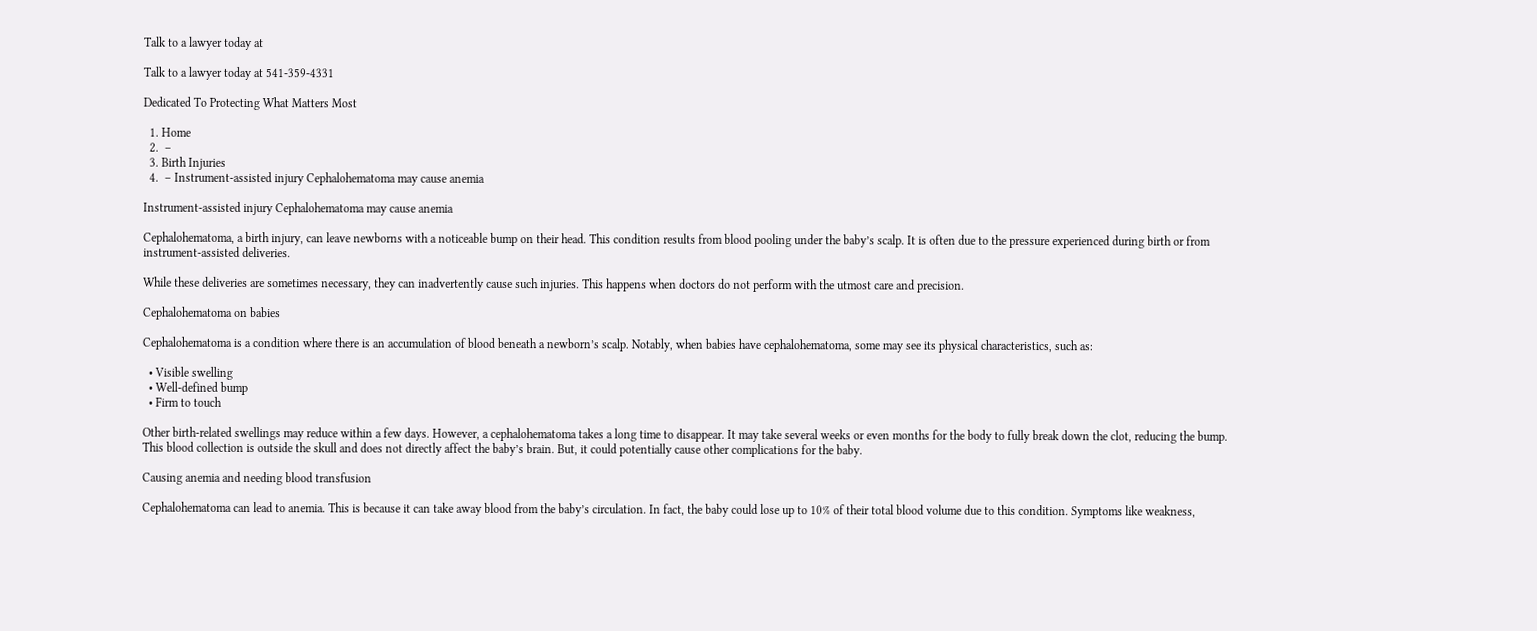Talk to a lawyer today at

Talk to a lawyer today at 541-359-4331

Dedicated To Protecting What Matters Most

  1. Home
  2.  –
  3. Birth Injuries
  4.  – Instrument-assisted injury Cephalohematoma may cause anemia

Instrument-assisted injury Cephalohematoma may cause anemia

Cephalohematoma, a birth injury, can leave newborns with a noticeable bump on their head. This condition results from blood pooling under the baby’s scalp. It is often due to the pressure experienced during birth or from instrument-assisted deliveries.

While these deliveries are sometimes necessary, they can inadvertently cause such injuries. This happens when doctors do not perform with the utmost care and precision.

Cephalohematoma on babies

Cephalohematoma is a condition where there is an accumulation of blood beneath a newborn’s scalp. Notably, when babies have cephalohematoma, some may see its physical characteristics, such as:

  • Visible swelling
  • Well-defined bump
  • Firm to touch

Other birth-related swellings may reduce within a few days. However, a cephalohematoma takes a long time to disappear. It may take several weeks or even months for the body to fully break down the clot, reducing the bump. This blood collection is outside the skull and does not directly affect the baby’s brain. But, it could potentially cause other complications for the baby.

Causing anemia and needing blood transfusion

Cephalohematoma can lead to anemia. This is because it can take away blood from the baby’s circulation. In fact, the baby could lose up to 10% of their total blood volume due to this condition. Symptoms like weakness,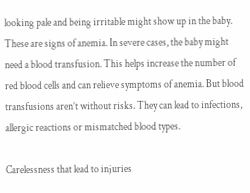looking pale and being irritable might show up in the baby. These are signs of anemia. In severe cases, the baby might need a blood transfusion. This helps increase the number of red blood cells and can relieve symptoms of anemia. But blood transfusions aren’t without risks. They can lead to infections, allergic reactions or mismatched blood types.

Carelessness that lead to injuries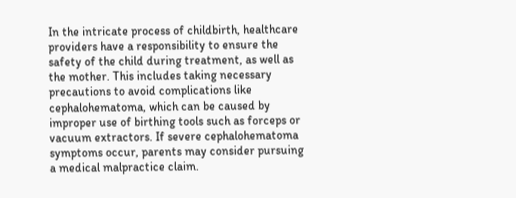In the intricate process of childbirth, healthcare providers have a responsibility to ensure the safety of the child during treatment, as well as the mother. This includes taking necessary precautions to avoid complications like cephalohematoma, which can be caused by improper use of birthing tools such as forceps or vacuum extractors. If severe cephalohematoma symptoms occur, parents may consider pursuing a medical malpractice claim.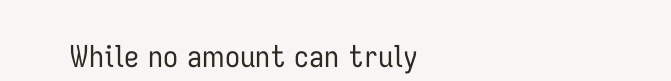While no amount can truly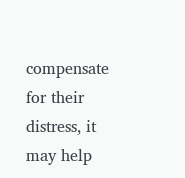compensate for their distress, it may help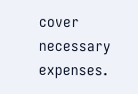cover necessary expenses.